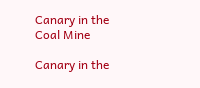Canary in the Coal Mine

Canary in the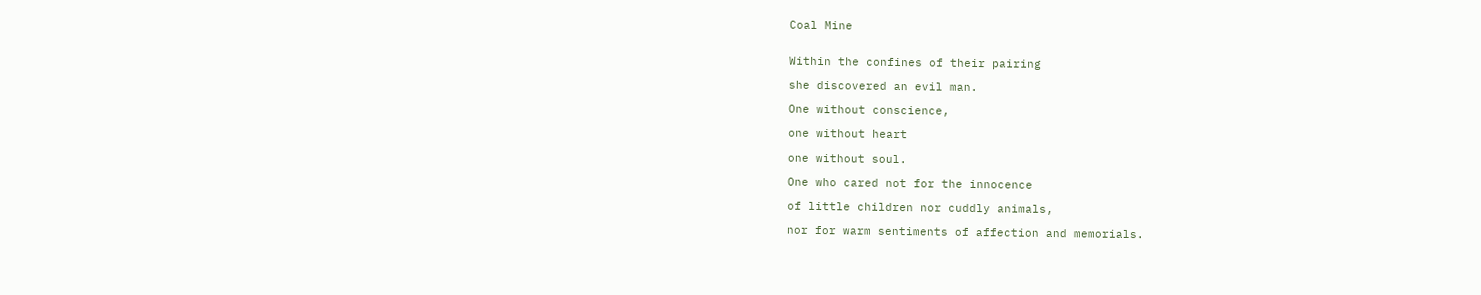Coal Mine


Within the confines of their pairing

she discovered an evil man.

One without conscience,

one without heart

one without soul.

One who cared not for the innocence

of little children nor cuddly animals,

nor for warm sentiments of affection and memorials.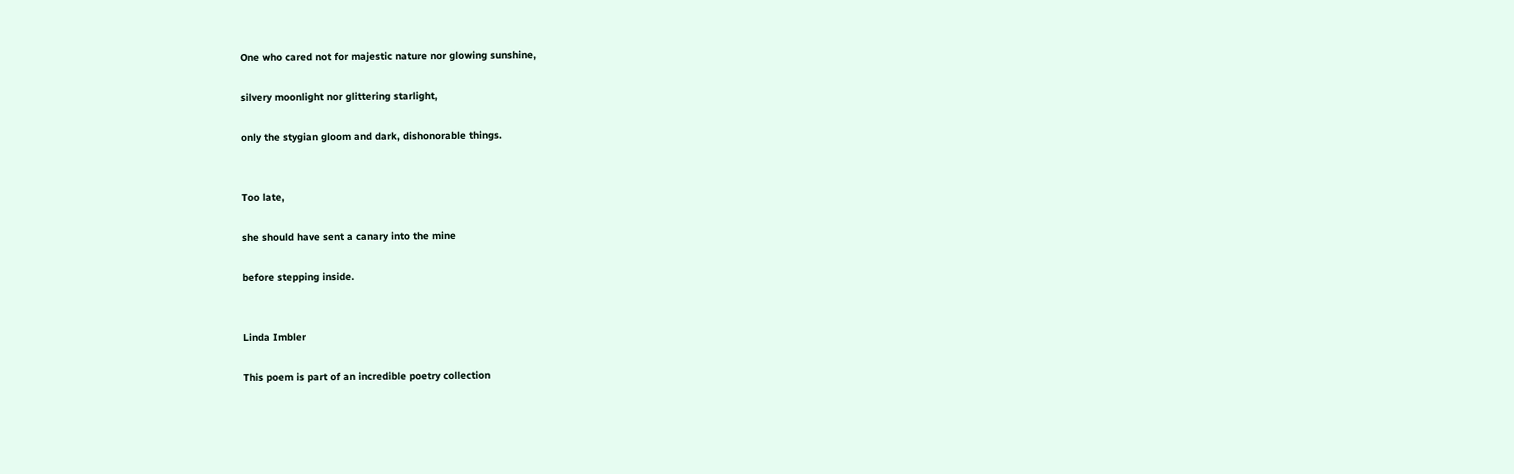One who cared not for majestic nature nor glowing sunshine,

silvery moonlight nor glittering starlight,

only the stygian gloom and dark, dishonorable things.


Too late,

she should have sent a canary into the mine

before stepping inside.


Linda Imbler

This poem is part of an incredible poetry collection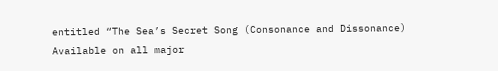entitled “The Sea’s Secret Song (Consonance and Dissonance) Available on all major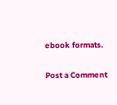ebook formats.

Post a Comment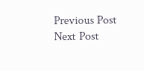Previous Post Next Post